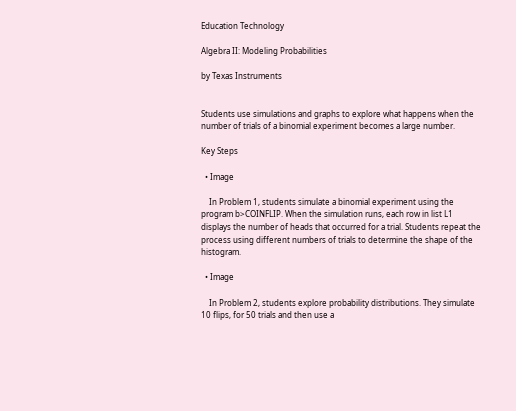Education Technology

Algebra II: Modeling Probabilities

by Texas Instruments


Students use simulations and graphs to explore what happens when the number of trials of a binomial experiment becomes a large number.

Key Steps

  • Image

    In Problem 1, students simulate a binomial experiment using the program b>COINFLIP. When the simulation runs, each row in list L1 displays the number of heads that occurred for a trial. Students repeat the process using different numbers of trials to determine the shape of the histogram.

  • Image

    In Problem 2, students explore probability distributions. They simulate 10 flips, for 50 trials and then use a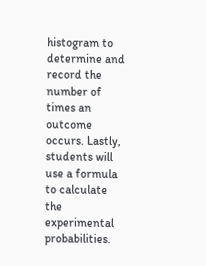histogram to determine and record the number of times an outcome occurs. Lastly, students will use a formula to calculate the experimental probabilities.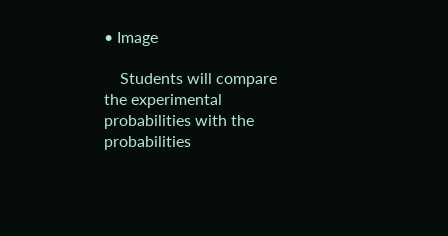• Image

    Students will compare the experimental probabilities with the probabilities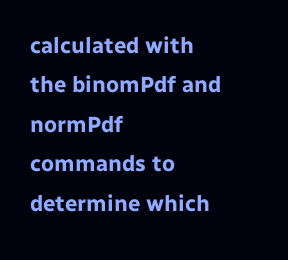calculated with the binomPdf and normPdf commands to determine which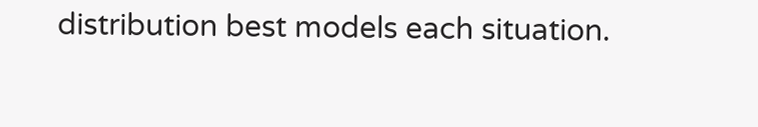distribution best models each situation.